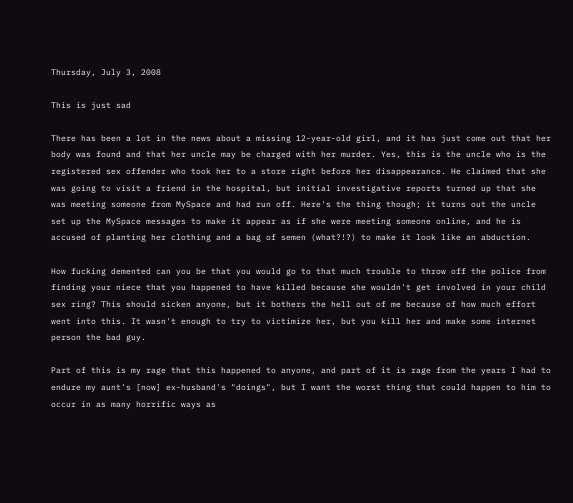Thursday, July 3, 2008

This is just sad

There has been a lot in the news about a missing 12-year-old girl, and it has just come out that her body was found and that her uncle may be charged with her murder. Yes, this is the uncle who is the registered sex offender who took her to a store right before her disappearance. He claimed that she was going to visit a friend in the hospital, but initial investigative reports turned up that she was meeting someone from MySpace and had run off. Here's the thing though; it turns out the uncle set up the MySpace messages to make it appear as if she were meeting someone online, and he is accused of planting her clothing and a bag of semen (what?!?) to make it look like an abduction.

How fucking demented can you be that you would go to that much trouble to throw off the police from finding your niece that you happened to have killed because she wouldn't get involved in your child sex ring? This should sicken anyone, but it bothers the hell out of me because of how much effort went into this. It wasn't enough to try to victimize her, but you kill her and make some internet person the bad guy.

Part of this is my rage that this happened to anyone, and part of it is rage from the years I had to endure my aunt's [now] ex-husband's "doings", but I want the worst thing that could happen to him to occur in as many horrific ways as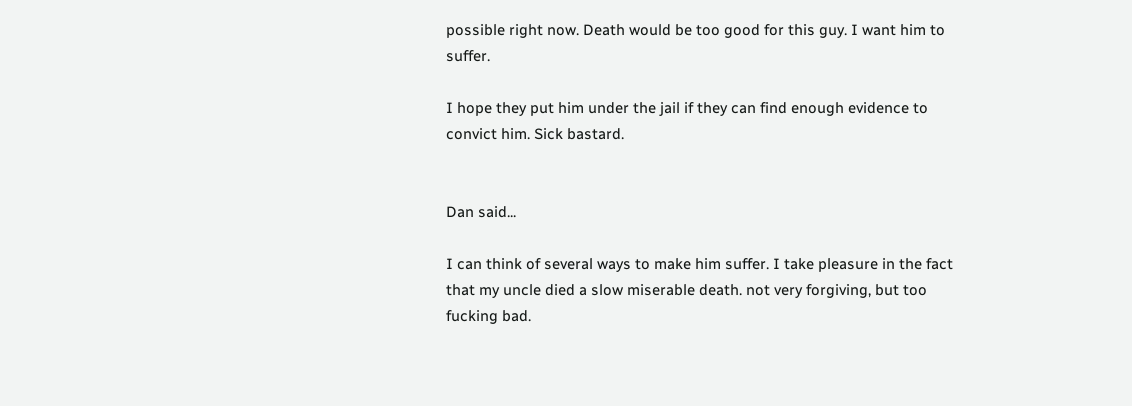possible right now. Death would be too good for this guy. I want him to suffer.

I hope they put him under the jail if they can find enough evidence to convict him. Sick bastard.


Dan said...

I can think of several ways to make him suffer. I take pleasure in the fact that my uncle died a slow miserable death. not very forgiving, but too fucking bad.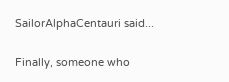SailorAlphaCentauri said...

Finally, someone who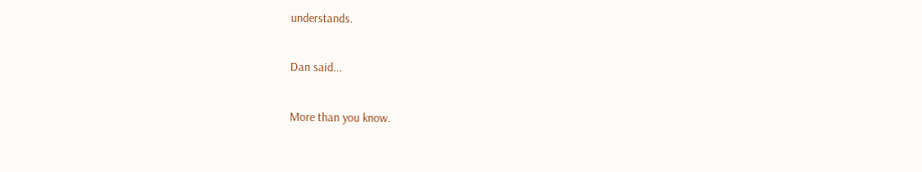understands.

Dan said...

More than you know.